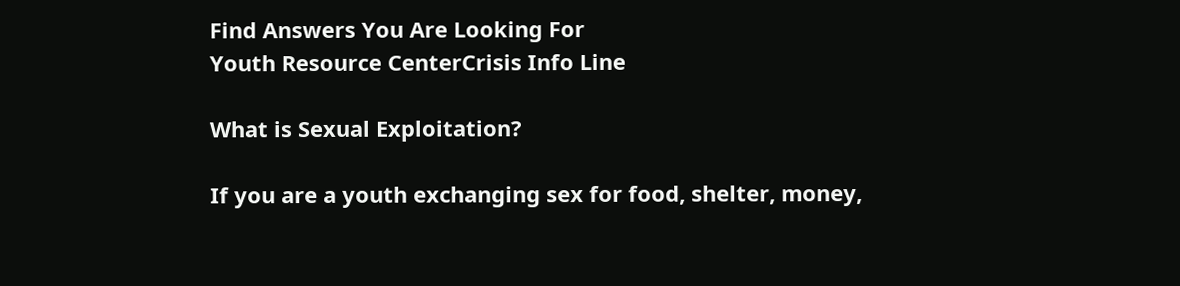Find Answers You Are Looking For
Youth Resource CenterCrisis Info Line

What is Sexual Exploitation?

If you are a youth exchanging sex for food, shelter, money,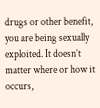drugs or other benefit, you are being sexually exploited. It doesn’t matter where or how it occurs,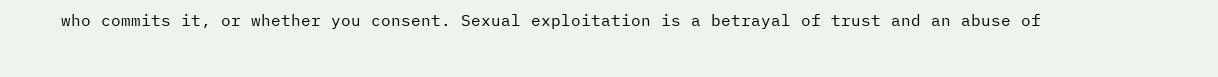who commits it, or whether you consent. Sexual exploitation is a betrayal of trust and an abuse of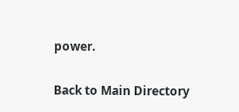power.

Back to Main Directory